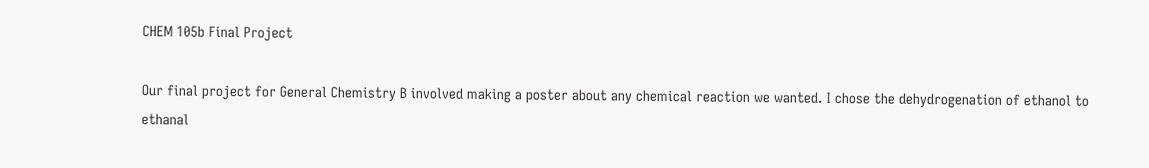CHEM 105b Final Project

Our final project for General Chemistry B involved making a poster about any chemical reaction we wanted. I chose the dehydrogenation of ethanol to ethanal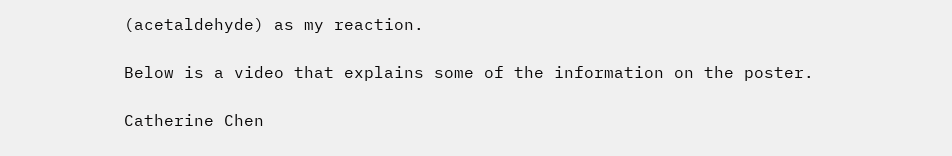(acetaldehyde) as my reaction.

Below is a video that explains some of the information on the poster.

Catherine Chen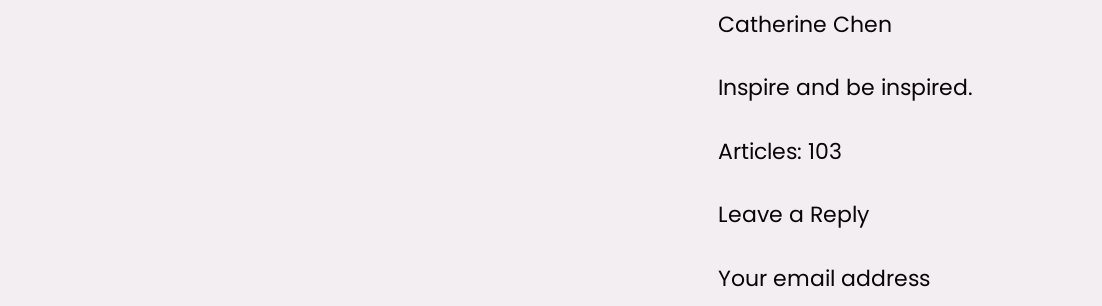Catherine Chen

Inspire and be inspired.

Articles: 103

Leave a Reply

Your email address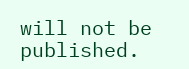will not be published.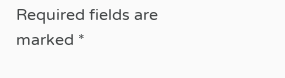Required fields are marked *